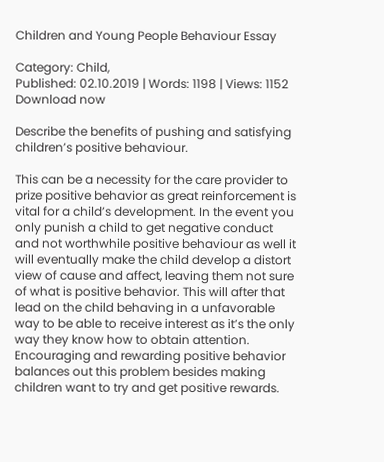Children and Young People Behaviour Essay

Category: Child,
Published: 02.10.2019 | Words: 1198 | Views: 1152
Download now

Describe the benefits of pushing and satisfying children’s positive behaviour.

This can be a necessity for the care provider to prize positive behavior as great reinforcement is vital for a child’s development. In the event you only punish a child to get negative conduct and not worthwhile positive behaviour as well it will eventually make the child develop a distort view of cause and affect, leaving them not sure of what is positive behavior. This will after that lead on the child behaving in a unfavorable way to be able to receive interest as it’s the only way they know how to obtain attention. Encouraging and rewarding positive behavior balances out this problem besides making children want to try and get positive rewards.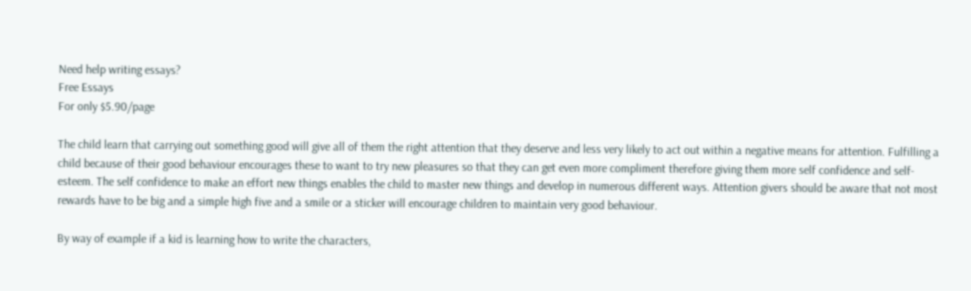Need help writing essays?
Free Essays
For only $5.90/page

The child learn that carrying out something good will give all of them the right attention that they deserve and less very likely to act out within a negative means for attention. Fulfilling a child because of their good behaviour encourages these to want to try new pleasures so that they can get even more compliment therefore giving them more self confidence and self-esteem. The self confidence to make an effort new things enables the child to master new things and develop in numerous different ways. Attention givers should be aware that not most rewards have to be big and a simple high five and a smile or a sticker will encourage children to maintain very good behaviour.

By way of example if a kid is learning how to write the characters,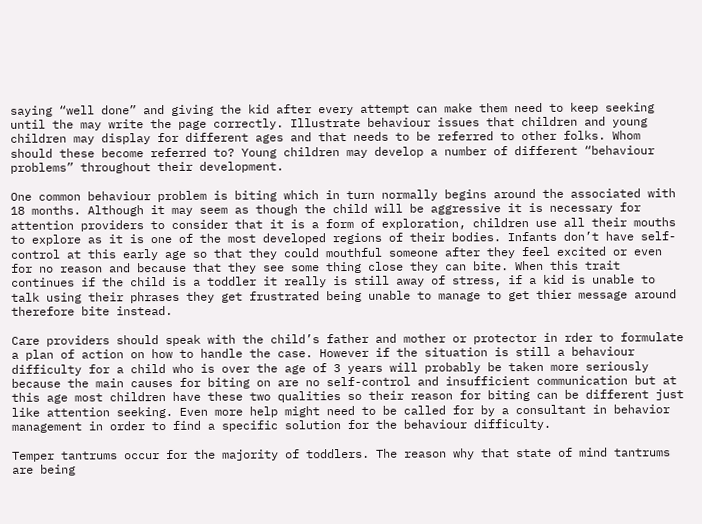saying “well done” and giving the kid after every attempt can make them need to keep seeking until the may write the page correctly. Illustrate behaviour issues that children and young children may display for different ages and that needs to be referred to other folks. Whom should these become referred to? Young children may develop a number of different “behaviour problems” throughout their development.

One common behaviour problem is biting which in turn normally begins around the associated with 18 months. Although it may seem as though the child will be aggressive it is necessary for attention providers to consider that it is a form of exploration, children use all their mouths to explore as it is one of the most developed regions of their bodies. Infants don’t have self-control at this early age so that they could mouthful someone after they feel excited or even for no reason and because that they see some thing close they can bite. When this trait continues if the child is a toddler it really is still away of stress, if a kid is unable to talk using their phrases they get frustrated being unable to manage to get thier message around therefore bite instead.

Care providers should speak with the child’s father and mother or protector in rder to formulate a plan of action on how to handle the case. However if the situation is still a behaviour difficulty for a child who is over the age of 3 years will probably be taken more seriously because the main causes for biting on are no self-control and insufficient communication but at this age most children have these two qualities so their reason for biting can be different just like attention seeking. Even more help might need to be called for by a consultant in behavior management in order to find a specific solution for the behaviour difficulty.

Temper tantrums occur for the majority of toddlers. The reason why that state of mind tantrums are being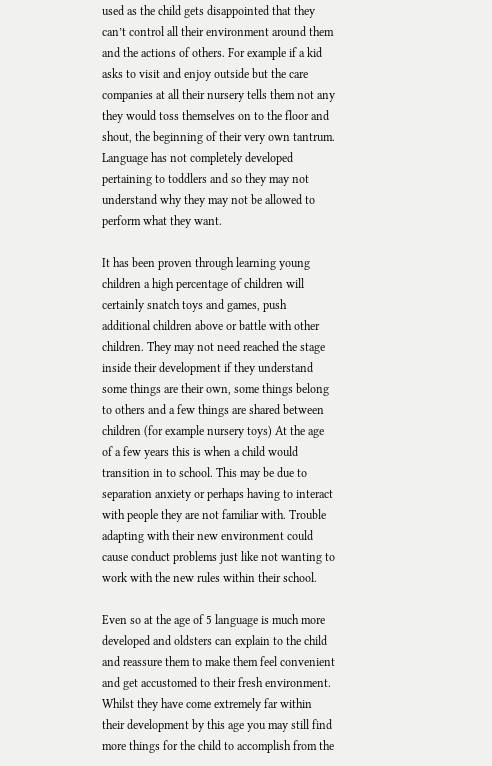used as the child gets disappointed that they can’t control all their environment around them and the actions of others. For example if a kid asks to visit and enjoy outside but the care companies at all their nursery tells them not any they would toss themselves on to the floor and shout, the beginning of their very own tantrum. Language has not completely developed pertaining to toddlers and so they may not understand why they may not be allowed to perform what they want.

It has been proven through learning young children a high percentage of children will certainly snatch toys and games, push additional children above or battle with other children. They may not need reached the stage inside their development if they understand some things are their own, some things belong to others and a few things are shared between children (for example nursery toys) At the age of a few years this is when a child would transition in to school. This may be due to separation anxiety or perhaps having to interact with people they are not familiar with. Trouble adapting with their new environment could cause conduct problems just like not wanting to work with the new rules within their school.

Even so at the age of 5 language is much more developed and oldsters can explain to the child and reassure them to make them feel convenient and get accustomed to their fresh environment. Whilst they have come extremely far within their development by this age you may still find more things for the child to accomplish from the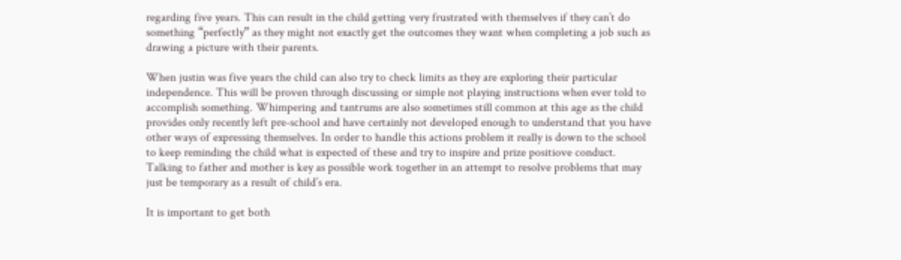regarding five years. This can result in the child getting very frustrated with themselves if they can’t do something “perfectly” as they might not exactly get the outcomes they want when completing a job such as drawing a picture with their parents.

When justin was five years the child can also try to check limits as they are exploring their particular independence. This will be proven through discussing or simple not playing instructions when ever told to accomplish something. Whimpering and tantrums are also sometimes still common at this age as the child provides only recently left pre-school and have certainly not developed enough to understand that you have other ways of expressing themselves. In order to handle this actions problem it really is down to the school to keep reminding the child what is expected of these and try to inspire and prize positiove conduct. Talking to father and mother is key as possible work together in an attempt to resolve problems that may just be temporary as a result of child’s era.

It is important to get both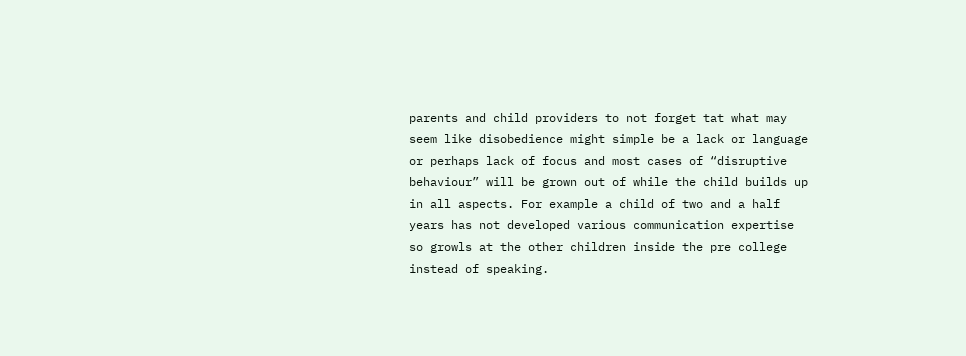parents and child providers to not forget tat what may seem like disobedience might simple be a lack or language or perhaps lack of focus and most cases of “disruptive behaviour” will be grown out of while the child builds up in all aspects. For example a child of two and a half years has not developed various communication expertise so growls at the other children inside the pre college instead of speaking.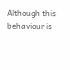Although this behaviour is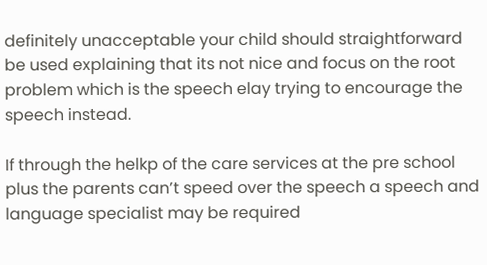definitely unacceptable your child should straightforward be used explaining that its not nice and focus on the root problem which is the speech elay trying to encourage the speech instead.

If through the helkp of the care services at the pre school plus the parents can’t speed over the speech a speech and language specialist may be required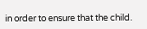in order to ensure that the child.